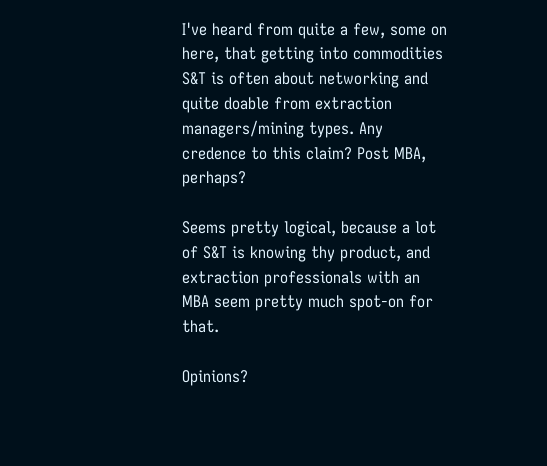I've heard from quite a few, some on here, that getting into commodities S&T is often about networking and quite doable from extraction managers/mining types. Any credence to this claim? Post MBA, perhaps?

Seems pretty logical, because a lot of S&T is knowing thy product, and extraction professionals with an MBA seem pretty much spot-on for that.

Opinions?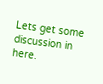Lets get some discussion in here.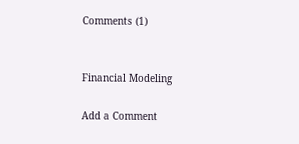Comments (1)


Financial Modeling

Add a Comment